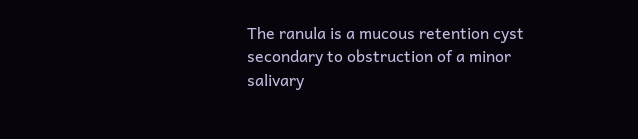The ranula is a mucous retention cyst secondary to obstruction of a minor salivary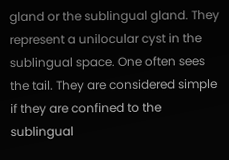gland or the sublingual gland. They represent a unilocular cyst in the sublingual space. One often sees the tail. They are considered simple if they are confined to the sublingual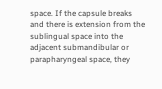space. If the capsule breaks and there is extension from the sublingual space into the adjacent submandibular or parapharyngeal space, they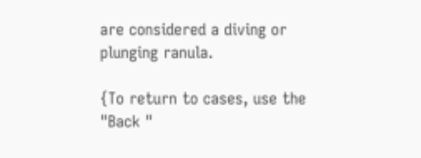are considered a diving or plunging ranula.

{To return to cases, use the "Back "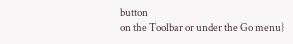button
on the Toolbar or under the Go menu}